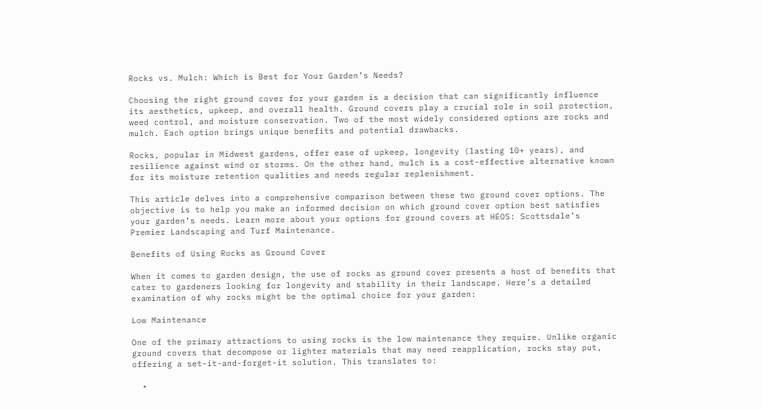Rocks vs. Mulch: Which is Best for Your Garden’s Needs?

Choosing the right ground cover for your garden is a decision that can significantly influence its aesthetics, upkeep, and overall health. Ground covers play a crucial role in soil protection, weed control, and moisture conservation. Two of the most widely considered options are rocks and mulch. Each option brings unique benefits and potential drawbacks.

Rocks, popular in Midwest gardens, offer ease of upkeep, longevity (lasting 10+ years), and resilience against wind or storms. On the other hand, mulch is a cost-effective alternative known for its moisture retention qualities and needs regular replenishment.

This article delves into a comprehensive comparison between these two ground cover options. The objective is to help you make an informed decision on which ground cover option best satisfies your garden’s needs. Learn more about your options for ground covers at HEOS: Scottsdale’s Premier Landscaping and Turf Maintenance.

Benefits of Using Rocks as Ground Cover

When it comes to garden design, the use of rocks as ground cover presents a host of benefits that cater to gardeners looking for longevity and stability in their landscape. Here’s a detailed examination of why rocks might be the optimal choice for your garden:

Low Maintenance

One of the primary attractions to using rocks is the low maintenance they require. Unlike organic ground covers that decompose or lighter materials that may need reapplication, rocks stay put, offering a set-it-and-forget-it solution. This translates to:

  •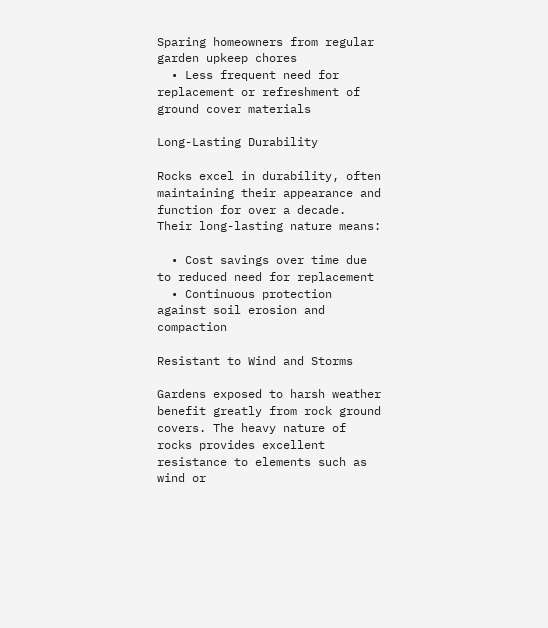Sparing homeowners from regular garden upkeep chores
  • Less frequent need for replacement or refreshment of ground cover materials

Long-Lasting Durability

Rocks excel in durability, often maintaining their appearance and function for over a decade. Their long-lasting nature means:

  • Cost savings over time due to reduced need for replacement
  • Continuous protection against soil erosion and compaction

Resistant to Wind and Storms

Gardens exposed to harsh weather benefit greatly from rock ground covers. The heavy nature of rocks provides excellent resistance to elements such as wind or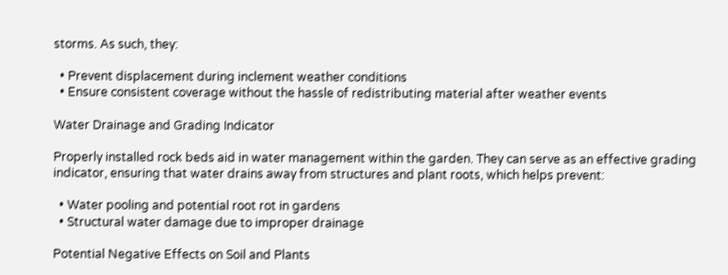storms. As such, they:

  • Prevent displacement during inclement weather conditions
  • Ensure consistent coverage without the hassle of redistributing material after weather events

Water Drainage and Grading Indicator

Properly installed rock beds aid in water management within the garden. They can serve as an effective grading indicator, ensuring that water drains away from structures and plant roots, which helps prevent:

  • Water pooling and potential root rot in gardens
  • Structural water damage due to improper drainage

Potential Negative Effects on Soil and Plants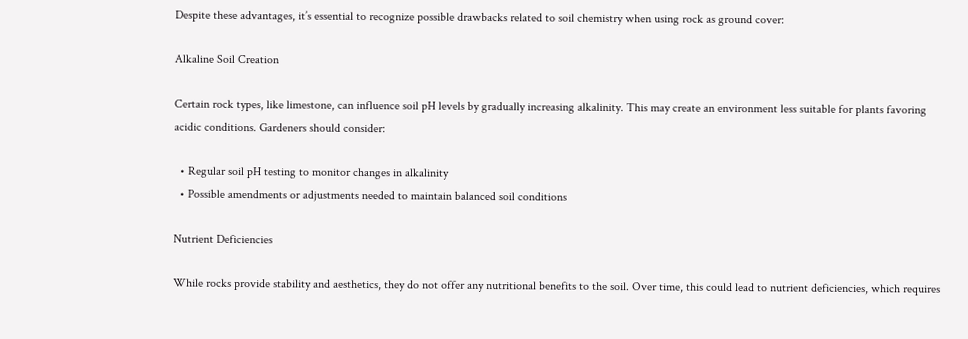Despite these advantages, it’s essential to recognize possible drawbacks related to soil chemistry when using rock as ground cover:

Alkaline Soil Creation

Certain rock types, like limestone, can influence soil pH levels by gradually increasing alkalinity. This may create an environment less suitable for plants favoring acidic conditions. Gardeners should consider:

  • Regular soil pH testing to monitor changes in alkalinity
  • Possible amendments or adjustments needed to maintain balanced soil conditions

Nutrient Deficiencies

While rocks provide stability and aesthetics, they do not offer any nutritional benefits to the soil. Over time, this could lead to nutrient deficiencies, which requires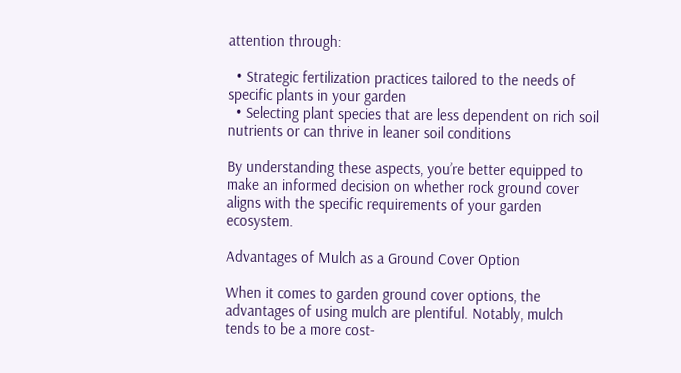attention through:

  • Strategic fertilization practices tailored to the needs of specific plants in your garden
  • Selecting plant species that are less dependent on rich soil nutrients or can thrive in leaner soil conditions

By understanding these aspects, you’re better equipped to make an informed decision on whether rock ground cover aligns with the specific requirements of your garden ecosystem.

Advantages of Mulch as a Ground Cover Option

When it comes to garden ground cover options, the advantages of using mulch are plentiful. Notably, mulch tends to be a more cost-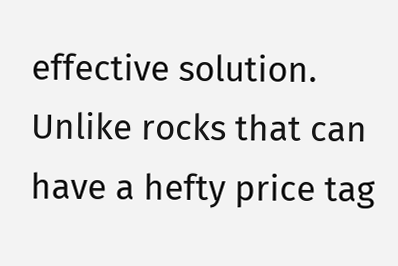effective solution. Unlike rocks that can have a hefty price tag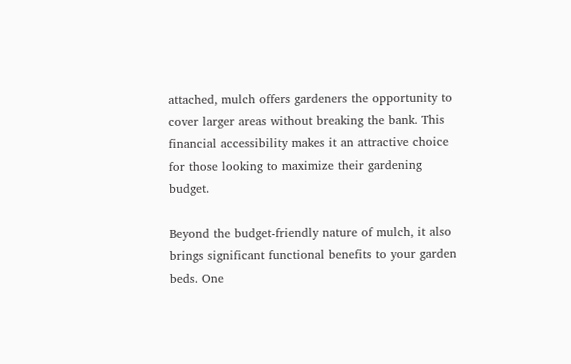attached, mulch offers gardeners the opportunity to cover larger areas without breaking the bank. This financial accessibility makes it an attractive choice for those looking to maximize their gardening budget.

Beyond the budget-friendly nature of mulch, it also brings significant functional benefits to your garden beds. One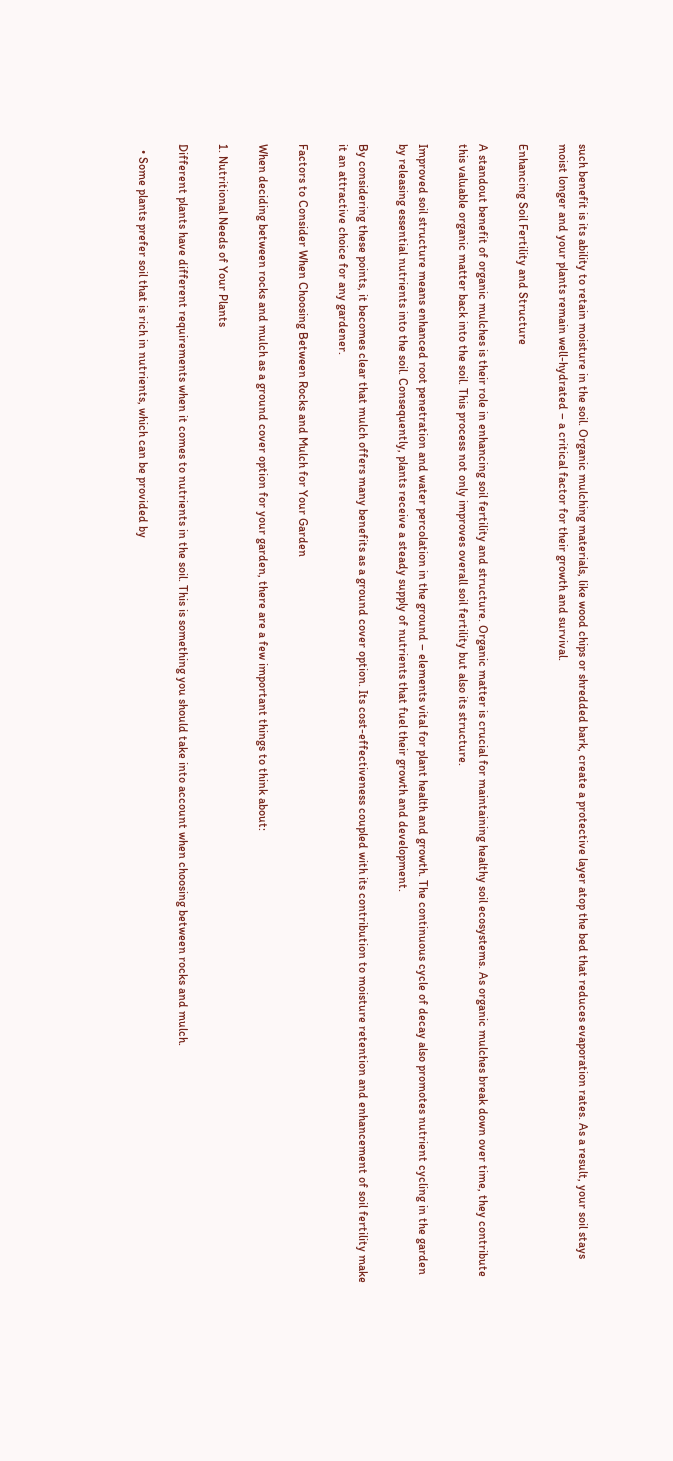such benefit is its ability to retain moisture in the soil. Organic mulching materials, like wood chips or shredded bark, create a protective layer atop the bed that reduces evaporation rates. As a result, your soil stays moist longer and your plants remain well-hydrated – a critical factor for their growth and survival.

Enhancing Soil Fertility and Structure

A standout benefit of organic mulches is their role in enhancing soil fertility and structure. Organic matter is crucial for maintaining healthy soil ecosystems. As organic mulches break down over time, they contribute this valuable organic matter back into the soil. This process not only improves overall soil fertility but also its structure.

Improved soil structure means enhanced root penetration and water percolation in the ground – elements vital for plant health and growth. The continuous cycle of decay also promotes nutrient cycling in the garden by releasing essential nutrients into the soil. Consequently, plants receive a steady supply of nutrients that fuel their growth and development.

By considering these points, it becomes clear that mulch offers many benefits as a ground cover option. Its cost-effectiveness coupled with its contribution to moisture retention and enhancement of soil fertility make it an attractive choice for any gardener.

Factors to Consider When Choosing Between Rocks and Mulch for Your Garden

When deciding between rocks and mulch as a ground cover option for your garden, there are a few important things to think about:

1. Nutritional Needs of Your Plants

Different plants have different requirements when it comes to nutrients in the soil. This is something you should take into account when choosing between rocks and mulch.

  • Some plants prefer soil that is rich in nutrients, which can be provided by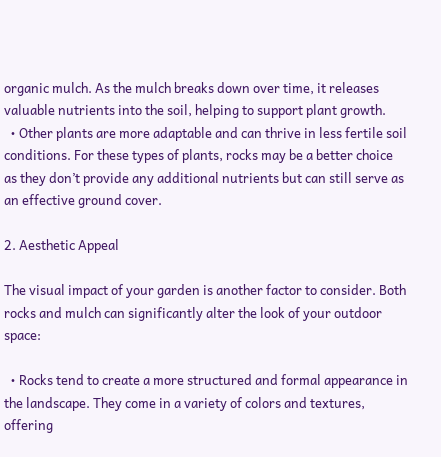organic mulch. As the mulch breaks down over time, it releases valuable nutrients into the soil, helping to support plant growth.
  • Other plants are more adaptable and can thrive in less fertile soil conditions. For these types of plants, rocks may be a better choice as they don’t provide any additional nutrients but can still serve as an effective ground cover.

2. Aesthetic Appeal

The visual impact of your garden is another factor to consider. Both rocks and mulch can significantly alter the look of your outdoor space:

  • Rocks tend to create a more structured and formal appearance in the landscape. They come in a variety of colors and textures, offering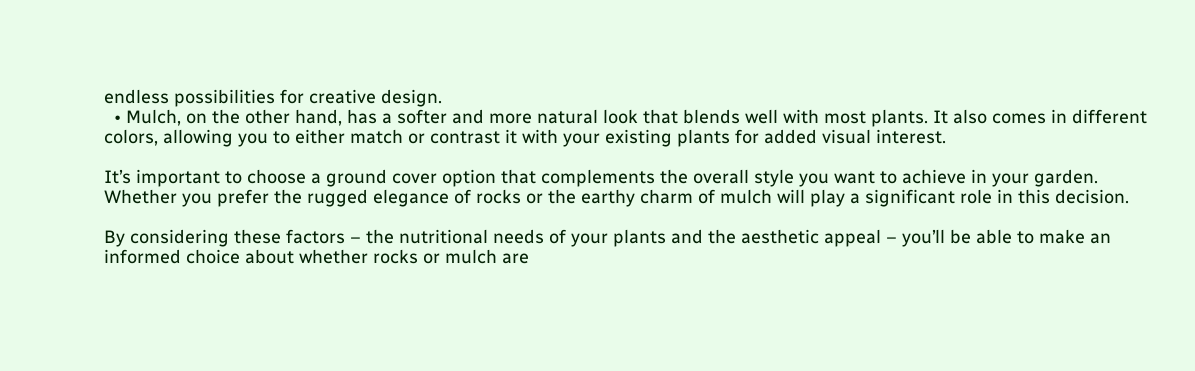endless possibilities for creative design.
  • Mulch, on the other hand, has a softer and more natural look that blends well with most plants. It also comes in different colors, allowing you to either match or contrast it with your existing plants for added visual interest.

It’s important to choose a ground cover option that complements the overall style you want to achieve in your garden. Whether you prefer the rugged elegance of rocks or the earthy charm of mulch will play a significant role in this decision.

By considering these factors – the nutritional needs of your plants and the aesthetic appeal – you’ll be able to make an informed choice about whether rocks or mulch are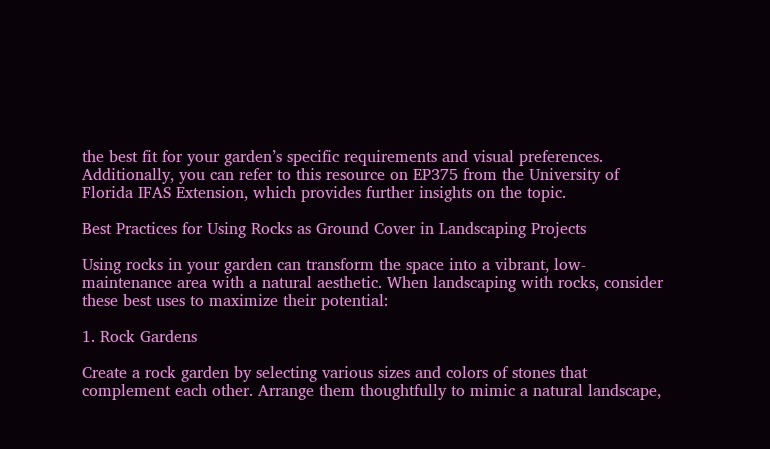the best fit for your garden’s specific requirements and visual preferences. Additionally, you can refer to this resource on EP375 from the University of Florida IFAS Extension, which provides further insights on the topic.

Best Practices for Using Rocks as Ground Cover in Landscaping Projects

Using rocks in your garden can transform the space into a vibrant, low-maintenance area with a natural aesthetic. When landscaping with rocks, consider these best uses to maximize their potential:

1. Rock Gardens

Create a rock garden by selecting various sizes and colors of stones that complement each other. Arrange them thoughtfully to mimic a natural landscape,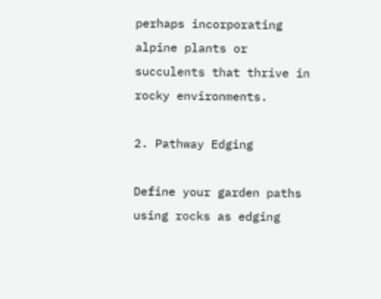perhaps incorporating alpine plants or succulents that thrive in rocky environments.

2. Pathway Edging

Define your garden paths using rocks as edging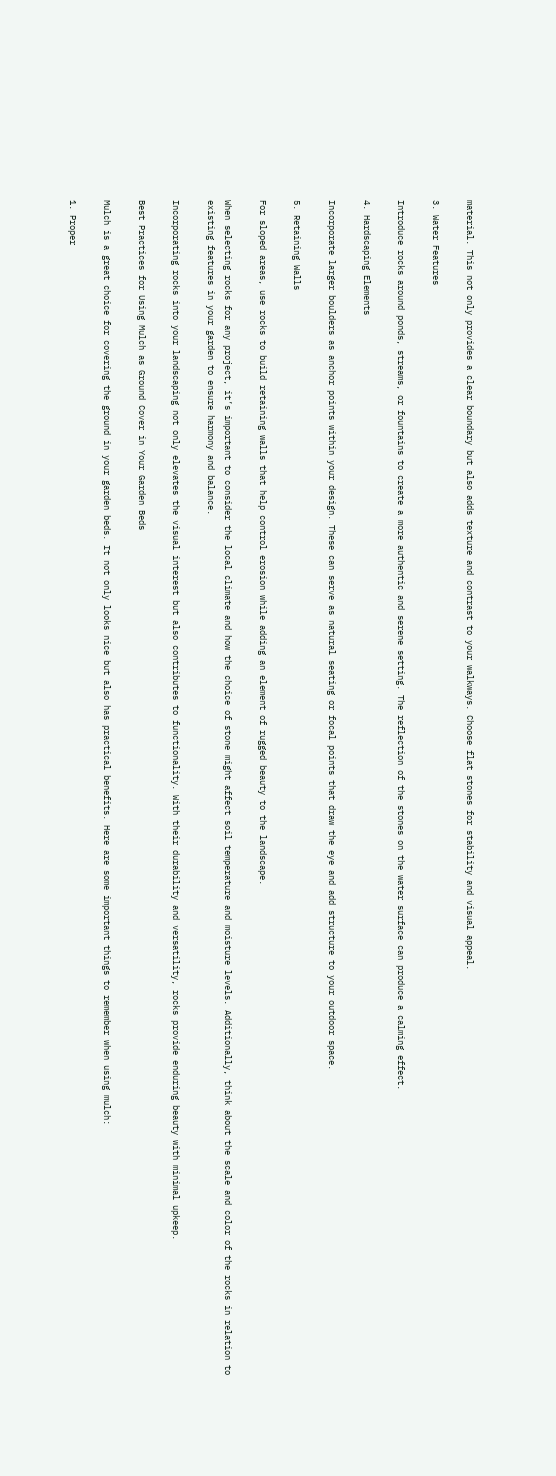material. This not only provides a clear boundary but also adds texture and contrast to your walkways. Choose flat stones for stability and visual appeal.

3. Water Features

Introduce rocks around ponds, streams, or fountains to create a more authentic and serene setting. The reflection of the stones on the water surface can produce a calming effect.

4. Hardscaping Elements

Incorporate larger boulders as anchor points within your design. These can serve as natural seating or focal points that draw the eye and add structure to your outdoor space.

5. Retaining Walls

For sloped areas, use rocks to build retaining walls that help control erosion while adding an element of rugged beauty to the landscape.

When selecting rocks for any project, it’s important to consider the local climate and how the choice of stone might affect soil temperature and moisture levels. Additionally, think about the scale and color of the rocks in relation to existing features in your garden to ensure harmony and balance.

Incorporating rocks into your landscaping not only elevates the visual interest but also contributes to functionality. With their durability and versatility, rocks provide enduring beauty with minimal upkeep.

Best Practices for Using Mulch as Ground Cover in Your Garden Beds

Mulch is a great choice for covering the ground in your garden beds. It not only looks nice but also has practical benefits. Here are some important things to remember when using mulch:

1. Proper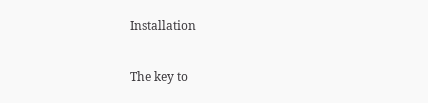Installation

The key to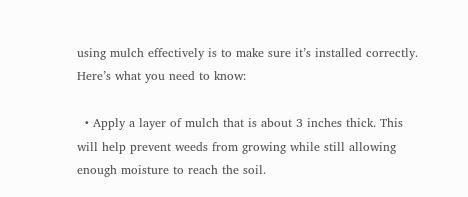using mulch effectively is to make sure it’s installed correctly. Here’s what you need to know:

  • Apply a layer of mulch that is about 3 inches thick. This will help prevent weeds from growing while still allowing enough moisture to reach the soil.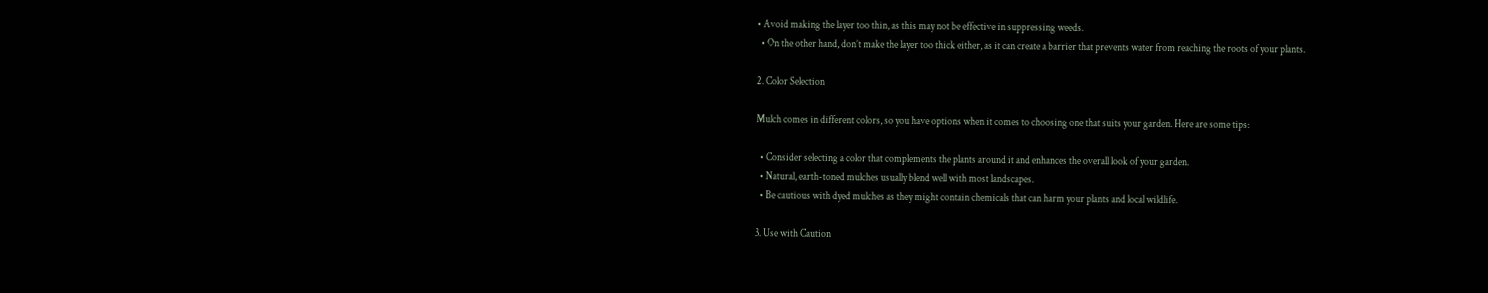• Avoid making the layer too thin, as this may not be effective in suppressing weeds.
  • On the other hand, don’t make the layer too thick either, as it can create a barrier that prevents water from reaching the roots of your plants.

2. Color Selection

Mulch comes in different colors, so you have options when it comes to choosing one that suits your garden. Here are some tips:

  • Consider selecting a color that complements the plants around it and enhances the overall look of your garden.
  • Natural, earth-toned mulches usually blend well with most landscapes.
  • Be cautious with dyed mulches as they might contain chemicals that can harm your plants and local wildlife.

3. Use with Caution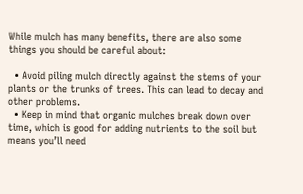While mulch has many benefits, there are also some things you should be careful about:

  • Avoid piling mulch directly against the stems of your plants or the trunks of trees. This can lead to decay and other problems.
  • Keep in mind that organic mulches break down over time, which is good for adding nutrients to the soil but means you’ll need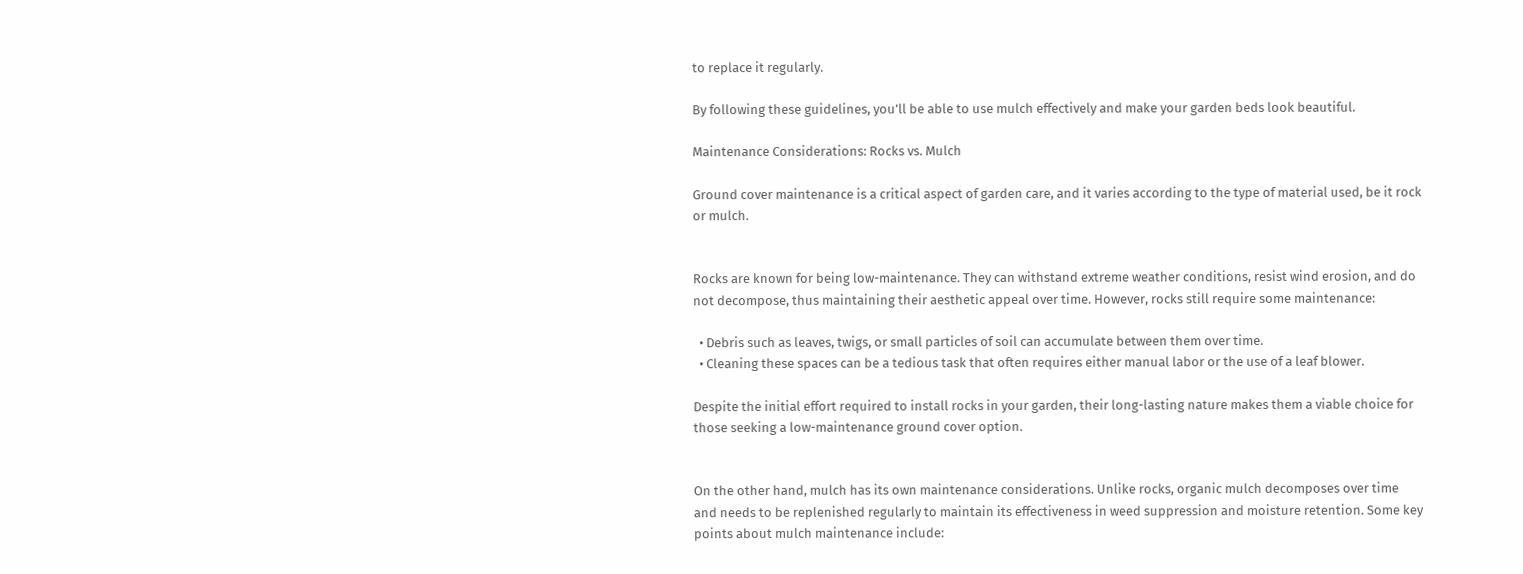to replace it regularly.

By following these guidelines, you’ll be able to use mulch effectively and make your garden beds look beautiful.

Maintenance Considerations: Rocks vs. Mulch

Ground cover maintenance is a critical aspect of garden care, and it varies according to the type of material used, be it rock or mulch.


Rocks are known for being low-maintenance. They can withstand extreme weather conditions, resist wind erosion, and do not decompose, thus maintaining their aesthetic appeal over time. However, rocks still require some maintenance:

  • Debris such as leaves, twigs, or small particles of soil can accumulate between them over time.
  • Cleaning these spaces can be a tedious task that often requires either manual labor or the use of a leaf blower.

Despite the initial effort required to install rocks in your garden, their long-lasting nature makes them a viable choice for those seeking a low-maintenance ground cover option.


On the other hand, mulch has its own maintenance considerations. Unlike rocks, organic mulch decomposes over time and needs to be replenished regularly to maintain its effectiveness in weed suppression and moisture retention. Some key points about mulch maintenance include: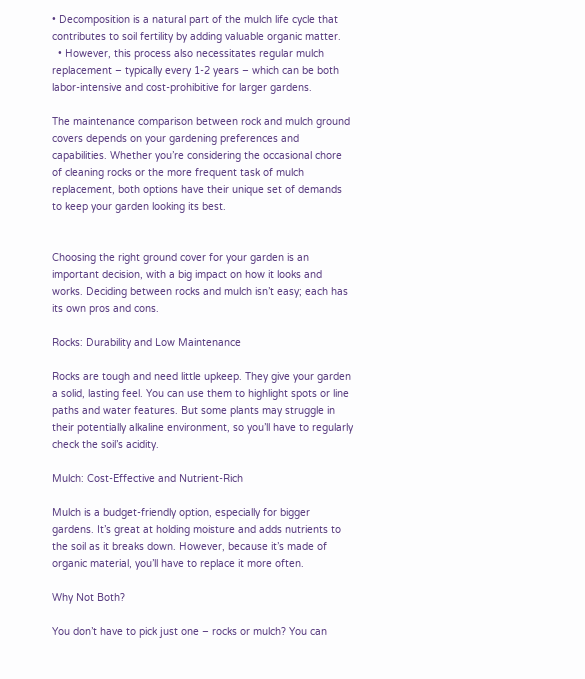• Decomposition is a natural part of the mulch life cycle that contributes to soil fertility by adding valuable organic matter.
  • However, this process also necessitates regular mulch replacement – typically every 1-2 years – which can be both labor-intensive and cost-prohibitive for larger gardens.

The maintenance comparison between rock and mulch ground covers depends on your gardening preferences and capabilities. Whether you’re considering the occasional chore of cleaning rocks or the more frequent task of mulch replacement, both options have their unique set of demands to keep your garden looking its best.


Choosing the right ground cover for your garden is an important decision, with a big impact on how it looks and works. Deciding between rocks and mulch isn’t easy; each has its own pros and cons.

Rocks: Durability and Low Maintenance

Rocks are tough and need little upkeep. They give your garden a solid, lasting feel. You can use them to highlight spots or line paths and water features. But some plants may struggle in their potentially alkaline environment, so you’ll have to regularly check the soil’s acidity.

Mulch: Cost-Effective and Nutrient-Rich

Mulch is a budget-friendly option, especially for bigger gardens. It’s great at holding moisture and adds nutrients to the soil as it breaks down. However, because it’s made of organic material, you’ll have to replace it more often.

Why Not Both?

You don’t have to pick just one – rocks or mulch? You can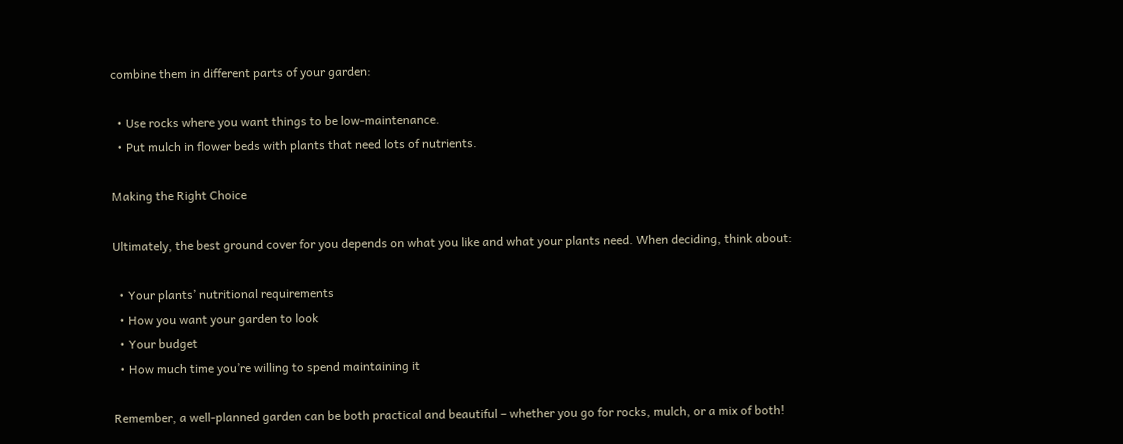combine them in different parts of your garden:

  • Use rocks where you want things to be low-maintenance.
  • Put mulch in flower beds with plants that need lots of nutrients.

Making the Right Choice

Ultimately, the best ground cover for you depends on what you like and what your plants need. When deciding, think about:

  • Your plants’ nutritional requirements
  • How you want your garden to look
  • Your budget
  • How much time you’re willing to spend maintaining it

Remember, a well-planned garden can be both practical and beautiful – whether you go for rocks, mulch, or a mix of both!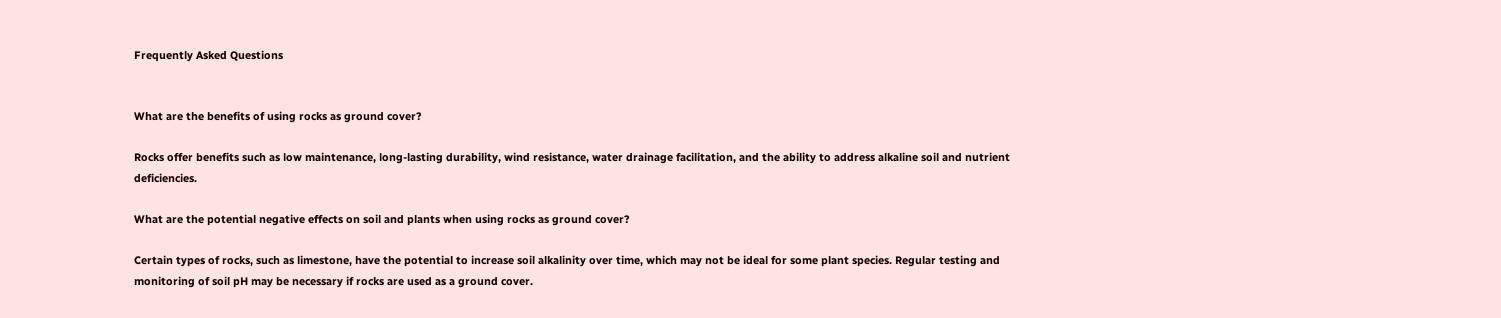Frequently Asked Questions


What are the benefits of using rocks as ground cover?

Rocks offer benefits such as low maintenance, long-lasting durability, wind resistance, water drainage facilitation, and the ability to address alkaline soil and nutrient deficiencies.

What are the potential negative effects on soil and plants when using rocks as ground cover?

Certain types of rocks, such as limestone, have the potential to increase soil alkalinity over time, which may not be ideal for some plant species. Regular testing and monitoring of soil pH may be necessary if rocks are used as a ground cover.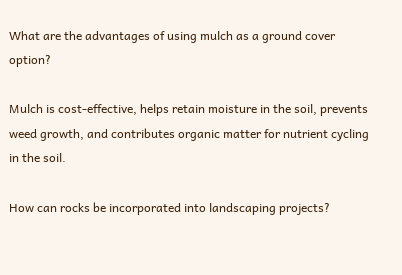What are the advantages of using mulch as a ground cover option?

Mulch is cost-effective, helps retain moisture in the soil, prevents weed growth, and contributes organic matter for nutrient cycling in the soil.

How can rocks be incorporated into landscaping projects?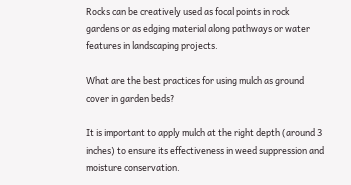Rocks can be creatively used as focal points in rock gardens or as edging material along pathways or water features in landscaping projects.

What are the best practices for using mulch as ground cover in garden beds?

It is important to apply mulch at the right depth (around 3 inches) to ensure its effectiveness in weed suppression and moisture conservation.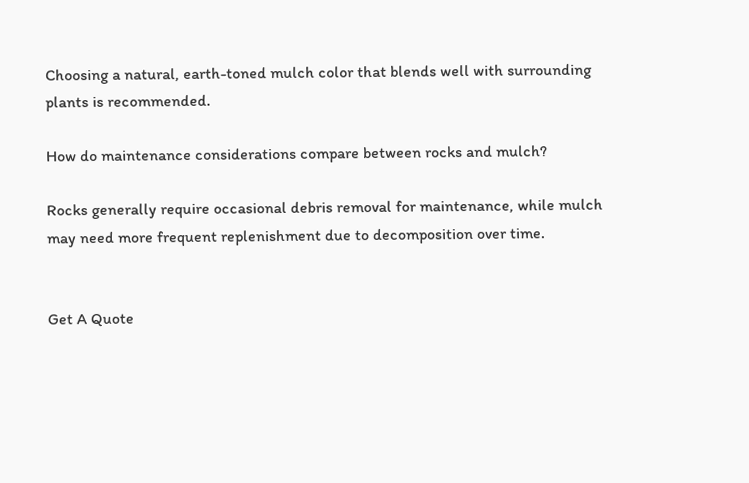Choosing a natural, earth-toned mulch color that blends well with surrounding plants is recommended.

How do maintenance considerations compare between rocks and mulch?

Rocks generally require occasional debris removal for maintenance, while mulch may need more frequent replenishment due to decomposition over time.


Get A Quote